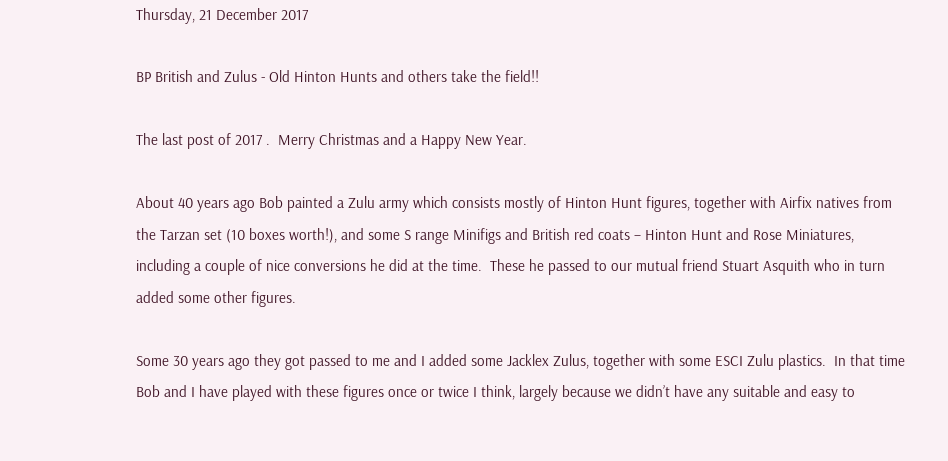Thursday, 21 December 2017

BP British and Zulus - Old Hinton Hunts and others take the field!!

The last post of 2017 .  Merry Christmas and a Happy New Year.

About 40 years ago Bob painted a Zulu army which consists mostly of Hinton Hunt figures, together with Airfix natives from the Tarzan set (10 boxes worth!), and some S range Minifigs and British red coats – Hinton Hunt and Rose Miniatures, including a couple of nice conversions he did at the time.  These he passed to our mutual friend Stuart Asquith who in turn added some other figures.

Some 30 years ago they got passed to me and I added some Jacklex Zulus, together with some ESCI Zulu plastics.  In that time Bob and I have played with these figures once or twice I think, largely because we didn’t have any suitable and easy to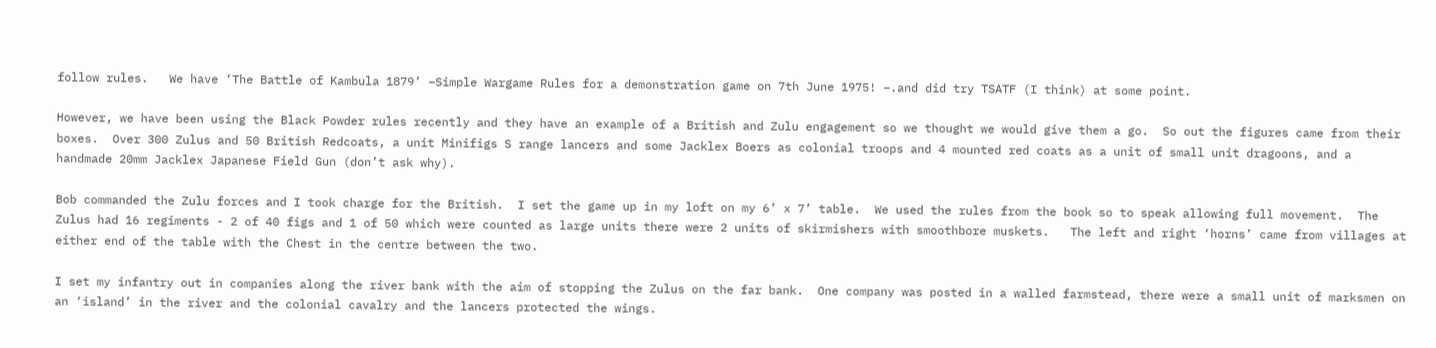follow rules.   We have ‘The Battle of Kambula 1879’ –Simple Wargame Rules for a demonstration game on 7th June 1975! –.and did try TSATF (I think) at some point.

However, we have been using the Black Powder rules recently and they have an example of a British and Zulu engagement so we thought we would give them a go.  So out the figures came from their boxes.  Over 300 Zulus and 50 British Redcoats, a unit Minifigs S range lancers and some Jacklex Boers as colonial troops and 4 mounted red coats as a unit of small unit dragoons, and a handmade 20mm Jacklex Japanese Field Gun (don’t ask why).

Bob commanded the Zulu forces and I took charge for the British.  I set the game up in my loft on my 6’ x 7’ table.  We used the rules from the book so to speak allowing full movement.  The Zulus had 16 regiments - 2 of 40 figs and 1 of 50 which were counted as large units there were 2 units of skirmishers with smoothbore muskets.   The left and right ‘horns’ came from villages at either end of the table with the Chest in the centre between the two.

I set my infantry out in companies along the river bank with the aim of stopping the Zulus on the far bank.  One company was posted in a walled farmstead, there were a small unit of marksmen on an ‘island’ in the river and the colonial cavalry and the lancers protected the wings.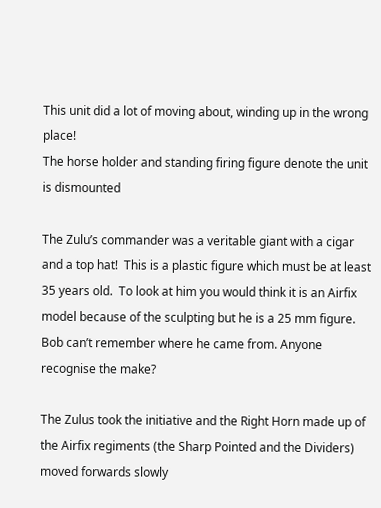This unit did a lot of moving about, winding up in the wrong place!
The horse holder and standing firing figure denote the unit is dismounted

The Zulu’s commander was a veritable giant with a cigar and a top hat!  This is a plastic figure which must be at least 35 years old.  To look at him you would think it is an Airfix model because of the sculpting but he is a 25 mm figure.  Bob can’t remember where he came from. Anyone recognise the make?

The Zulus took the initiative and the Right Horn made up of the Airfix regiments (the Sharp Pointed and the Dividers) moved forwards slowly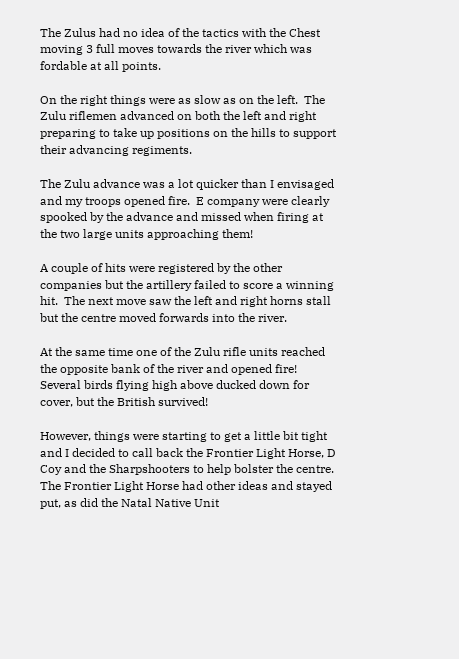The Zulus had no idea of the tactics with the Chest moving 3 full moves towards the river which was fordable at all points.

On the right things were as slow as on the left.  The Zulu riflemen advanced on both the left and right preparing to take up positions on the hills to support their advancing regiments.

The Zulu advance was a lot quicker than I envisaged and my troops opened fire.  E company were clearly spooked by the advance and missed when firing at the two large units approaching them!

A couple of hits were registered by the other companies but the artillery failed to score a winning hit.  The next move saw the left and right horns stall but the centre moved forwards into the river.

At the same time one of the Zulu rifle units reached the opposite bank of the river and opened fire!  Several birds flying high above ducked down for cover, but the British survived!

However, things were starting to get a little bit tight and I decided to call back the Frontier Light Horse, D Coy and the Sharpshooters to help bolster the centre.  The Frontier Light Horse had other ideas and stayed put, as did the Natal Native Unit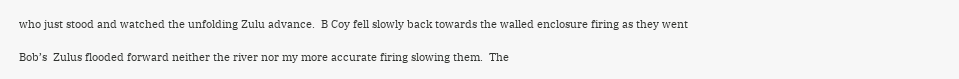who just stood and watched the unfolding Zulu advance.  B Coy fell slowly back towards the walled enclosure firing as they went

Bob’s  Zulus flooded forward neither the river nor my more accurate firing slowing them.  The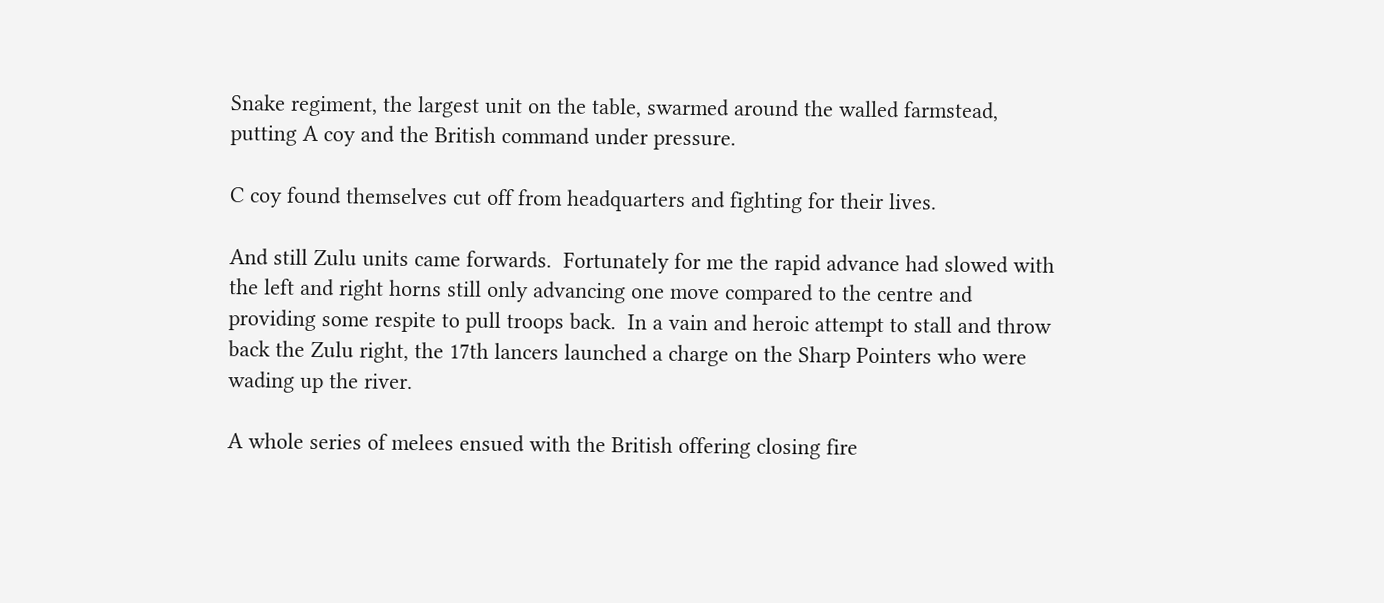Snake regiment, the largest unit on the table, swarmed around the walled farmstead, putting A coy and the British command under pressure.

C coy found themselves cut off from headquarters and fighting for their lives.

And still Zulu units came forwards.  Fortunately for me the rapid advance had slowed with the left and right horns still only advancing one move compared to the centre and providing some respite to pull troops back.  In a vain and heroic attempt to stall and throw back the Zulu right, the 17th lancers launched a charge on the Sharp Pointers who were wading up the river.

A whole series of melees ensued with the British offering closing fire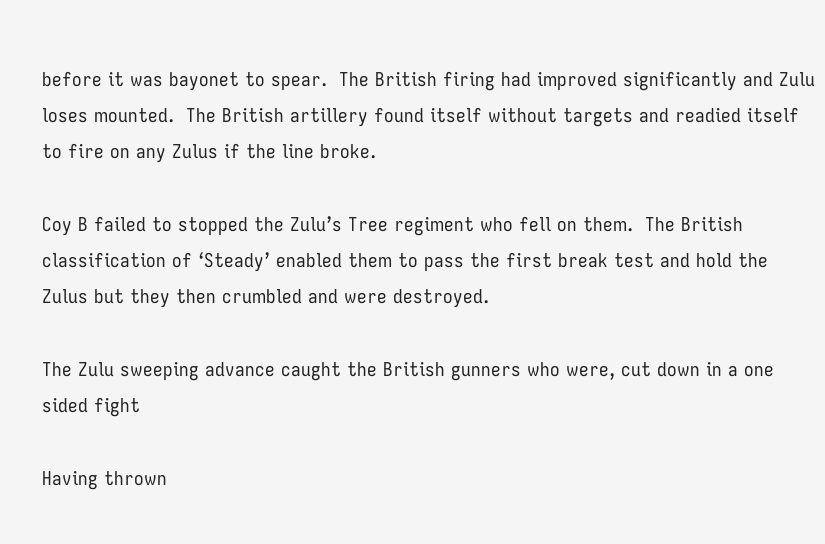before it was bayonet to spear.  The British firing had improved significantly and Zulu loses mounted.  The British artillery found itself without targets and readied itself to fire on any Zulus if the line broke.

Coy B failed to stopped the Zulu’s Tree regiment who fell on them.  The British classification of ‘Steady’ enabled them to pass the first break test and hold the Zulus but they then crumbled and were destroyed.

The Zulu sweeping advance caught the British gunners who were, cut down in a one sided fight

Having thrown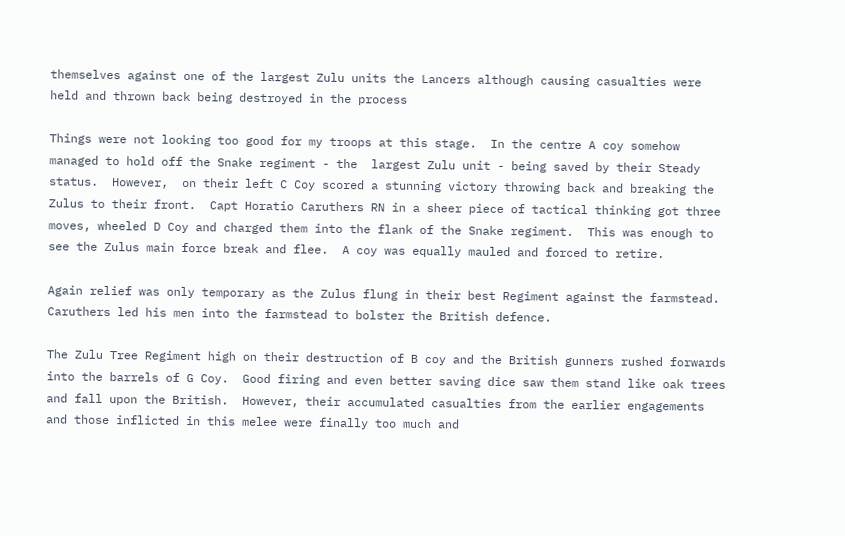themselves against one of the largest Zulu units the Lancers although causing casualties were held and thrown back being destroyed in the process

Things were not looking too good for my troops at this stage.  In the centre A coy somehow managed to hold off the Snake regiment - the  largest Zulu unit - being saved by their Steady status.  However,  on their left C Coy scored a stunning victory throwing back and breaking the Zulus to their front.  Capt Horatio Caruthers RN in a sheer piece of tactical thinking got three moves, wheeled D Coy and charged them into the flank of the Snake regiment.  This was enough to see the Zulus main force break and flee.  A coy was equally mauled and forced to retire.

Again relief was only temporary as the Zulus flung in their best Regiment against the farmstead. Caruthers led his men into the farmstead to bolster the British defence.

The Zulu Tree Regiment high on their destruction of B coy and the British gunners rushed forwards into the barrels of G Coy.  Good firing and even better saving dice saw them stand like oak trees and fall upon the British.  However, their accumulated casualties from the earlier engagements and those inflicted in this melee were finally too much and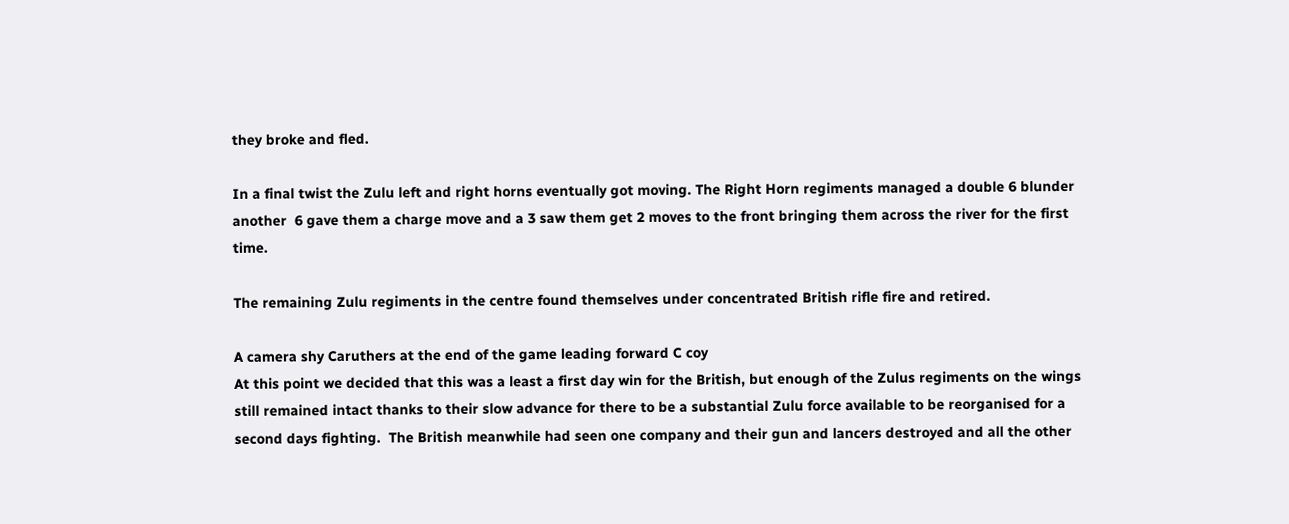they broke and fled.

In a final twist the Zulu left and right horns eventually got moving. The Right Horn regiments managed a double 6 blunder another  6 gave them a charge move and a 3 saw them get 2 moves to the front bringing them across the river for the first time.

The remaining Zulu regiments in the centre found themselves under concentrated British rifle fire and retired.

A camera shy Caruthers at the end of the game leading forward C coy
At this point we decided that this was a least a first day win for the British, but enough of the Zulus regiments on the wings still remained intact thanks to their slow advance for there to be a substantial Zulu force available to be reorganised for a second days fighting.  The British meanwhile had seen one company and their gun and lancers destroyed and all the other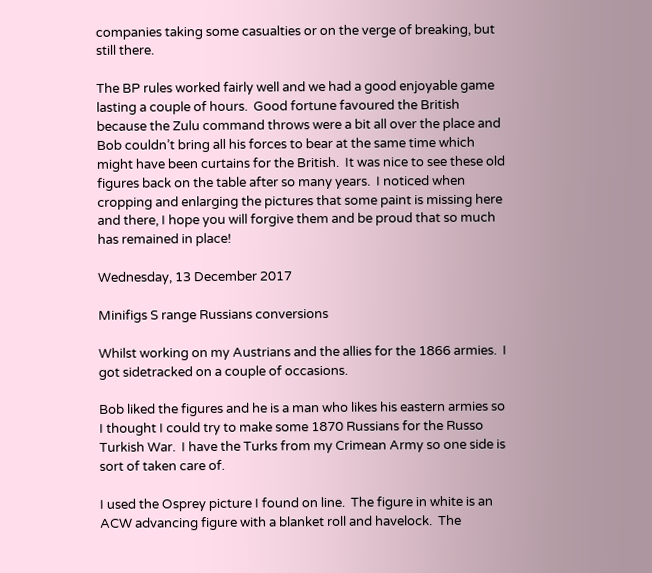companies taking some casualties or on the verge of breaking, but still there.

The BP rules worked fairly well and we had a good enjoyable game lasting a couple of hours.  Good fortune favoured the British because the Zulu command throws were a bit all over the place and Bob couldn’t bring all his forces to bear at the same time which might have been curtains for the British.  It was nice to see these old figures back on the table after so many years.  I noticed when cropping and enlarging the pictures that some paint is missing here and there, I hope you will forgive them and be proud that so much has remained in place!

Wednesday, 13 December 2017

Minifigs S range Russians conversions

Whilst working on my Austrians and the allies for the 1866 armies.  I got sidetracked on a couple of occasions.

Bob liked the figures and he is a man who likes his eastern armies so I thought I could try to make some 1870 Russians for the Russo Turkish War.  I have the Turks from my Crimean Army so one side is sort of taken care of.

I used the Osprey picture I found on line.  The figure in white is an ACW advancing figure with a blanket roll and havelock.  The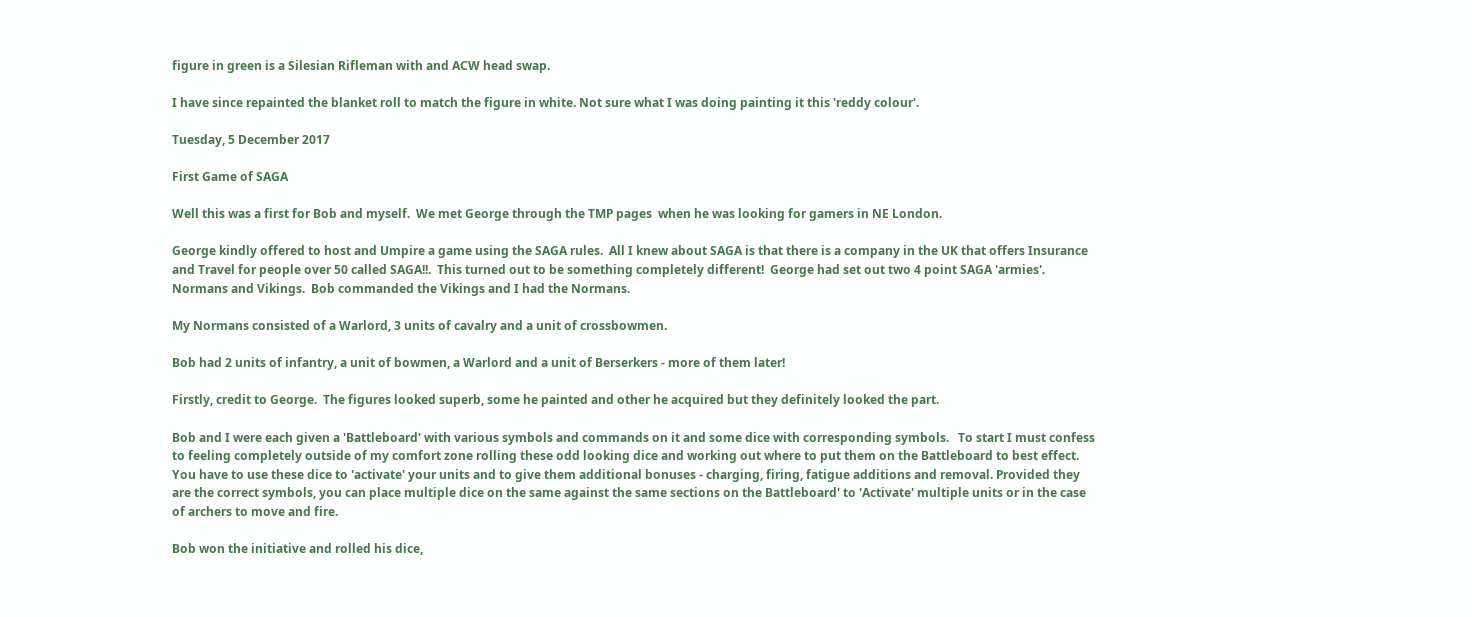figure in green is a Silesian Rifleman with and ACW head swap.

I have since repainted the blanket roll to match the figure in white. Not sure what I was doing painting it this 'reddy colour'.

Tuesday, 5 December 2017

First Game of SAGA

Well this was a first for Bob and myself.  We met George through the TMP pages  when he was looking for gamers in NE London.

George kindly offered to host and Umpire a game using the SAGA rules.  All I knew about SAGA is that there is a company in the UK that offers Insurance and Travel for people over 50 called SAGA!!.  This turned out to be something completely different!  George had set out two 4 point SAGA 'armies'.  Normans and Vikings.  Bob commanded the Vikings and I had the Normans.

My Normans consisted of a Warlord, 3 units of cavalry and a unit of crossbowmen.

Bob had 2 units of infantry, a unit of bowmen, a Warlord and a unit of Berserkers - more of them later!

Firstly, credit to George.  The figures looked superb, some he painted and other he acquired but they definitely looked the part.

Bob and I were each given a 'Battleboard' with various symbols and commands on it and some dice with corresponding symbols.   To start I must confess to feeling completely outside of my comfort zone rolling these odd looking dice and working out where to put them on the Battleboard to best effect.  You have to use these dice to 'activate' your units and to give them additional bonuses - charging, firing, fatigue additions and removal. Provided they are the correct symbols, you can place multiple dice on the same against the same sections on the Battleboard' to 'Activate' multiple units or in the case of archers to move and fire.

Bob won the initiative and rolled his dice,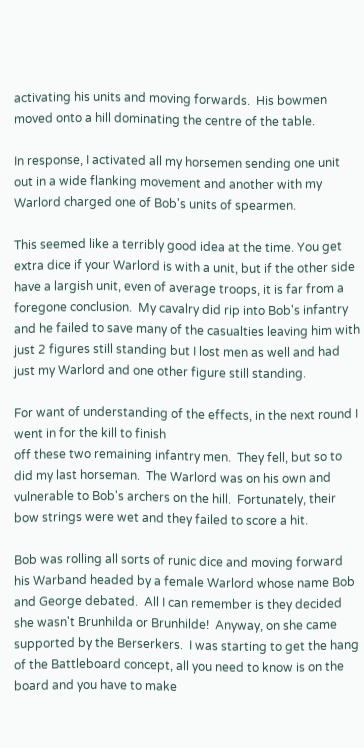activating his units and moving forwards.  His bowmen moved onto a hill dominating the centre of the table.

In response, I activated all my horsemen sending one unit out in a wide flanking movement and another with my Warlord charged one of Bob's units of spearmen.

This seemed like a terribly good idea at the time. You get extra dice if your Warlord is with a unit, but if the other side have a largish unit, even of average troops, it is far from a foregone conclusion.  My cavalry did rip into Bob's infantry and he failed to save many of the casualties leaving him with just 2 figures still standing but I lost men as well and had just my Warlord and one other figure still standing.

For want of understanding of the effects, in the next round I went in for the kill to finish
off these two remaining infantry men.  They fell, but so to did my last horseman.  The Warlord was on his own and vulnerable to Bob's archers on the hill.  Fortunately, their bow strings were wet and they failed to score a hit.

Bob was rolling all sorts of runic dice and moving forward his Warband headed by a female Warlord whose name Bob and George debated.  All I can remember is they decided she wasn't Brunhilda or Brunhilde!  Anyway, on she came supported by the Berserkers.  I was starting to get the hang of the Battleboard concept, all you need to know is on the board and you have to make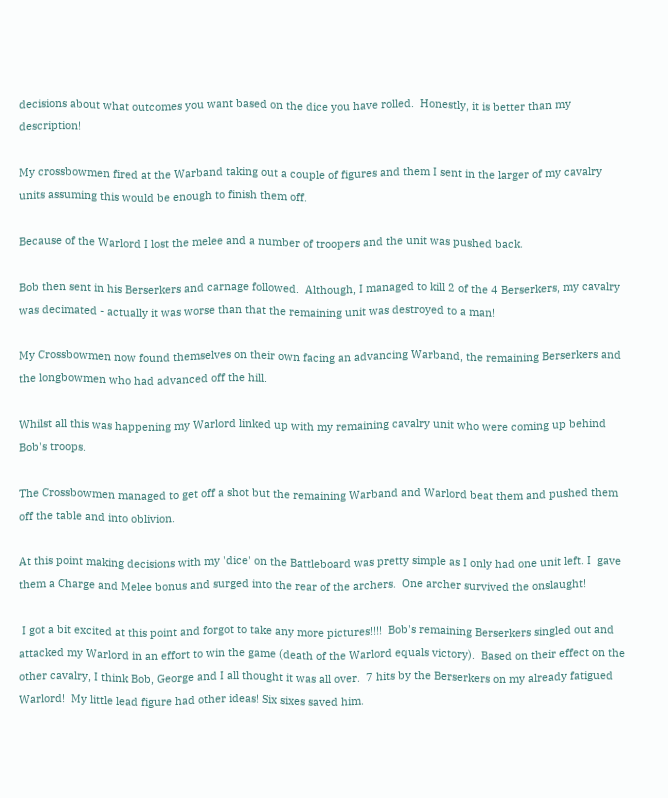decisions about what outcomes you want based on the dice you have rolled.  Honestly, it is better than my description!

My crossbowmen fired at the Warband taking out a couple of figures and them I sent in the larger of my cavalry units assuming this would be enough to finish them off.

Because of the Warlord I lost the melee and a number of troopers and the unit was pushed back.

Bob then sent in his Berserkers and carnage followed.  Although, I managed to kill 2 of the 4 Berserkers, my cavalry was decimated - actually it was worse than that the remaining unit was destroyed to a man!

My Crossbowmen now found themselves on their own facing an advancing Warband, the remaining Berserkers and the longbowmen who had advanced off the hill.

Whilst all this was happening my Warlord linked up with my remaining cavalry unit who were coming up behind Bob's troops.

The Crossbowmen managed to get off a shot but the remaining Warband and Warlord beat them and pushed them off the table and into oblivion.

At this point making decisions with my 'dice' on the Battleboard was pretty simple as I only had one unit left. I  gave them a Charge and Melee bonus and surged into the rear of the archers.  One archer survived the onslaught!

 I got a bit excited at this point and forgot to take any more pictures!!!!  Bob's remaining Berserkers singled out and attacked my Warlord in an effort to win the game (death of the Warlord equals victory).  Based on their effect on the other cavalry, I think Bob, George and I all thought it was all over.  7 hits by the Berserkers on my already fatigued Warlord!  My little lead figure had other ideas! Six sixes saved him.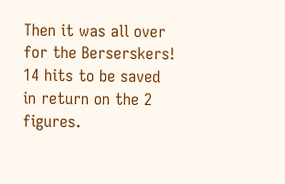Then it was all over for the Berserskers! 14 hits to be saved in return on the 2 figures.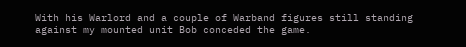With his Warlord and a couple of Warband figures still standing against my mounted unit Bob conceded the game.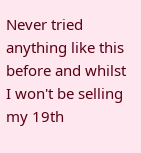Never tried anything like this before and whilst I won't be selling my 19th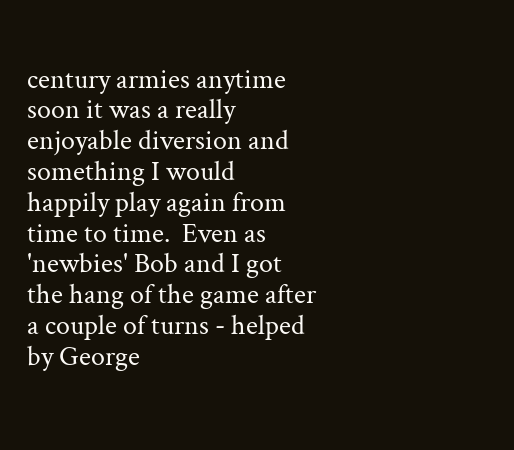century armies anytime soon it was a really enjoyable diversion and something I would happily play again from time to time.  Even as 'newbies' Bob and I got the hang of the game after a couple of turns - helped by George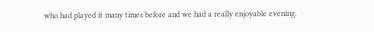who had played it many times before and we had a really enjoyable evening.